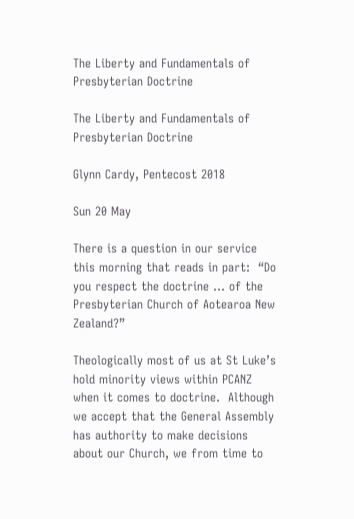The Liberty and Fundamentals of Presbyterian Doctrine

The Liberty and Fundamentals of Presbyterian Doctrine

Glynn Cardy, Pentecost 2018

Sun 20 May

There is a question in our service this morning that reads in part:  “Do you respect the doctrine … of the Presbyterian Church of Aotearoa New Zealand?”

Theologically most of us at St Luke’s hold minority views within PCANZ when it comes to doctrine.  Although we accept that the General Assembly has authority to make decisions about our Church, we from time to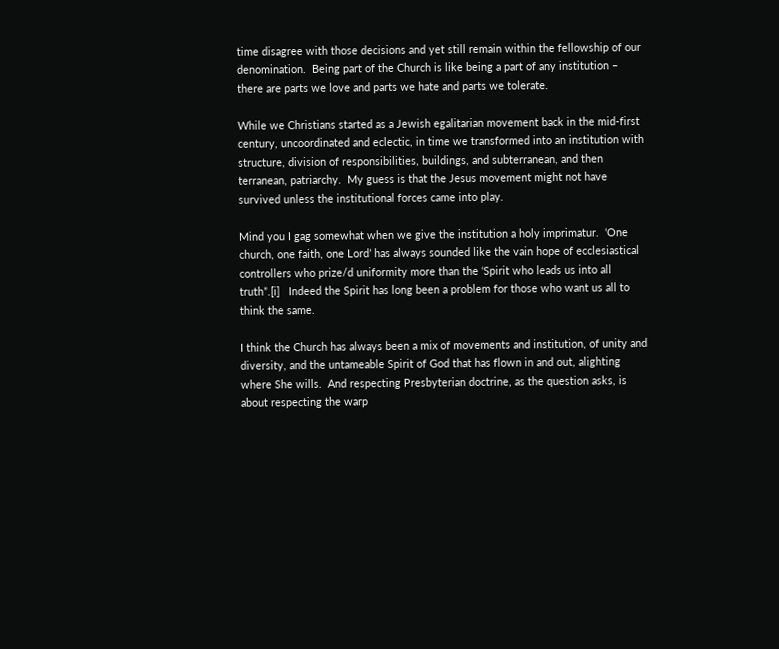time disagree with those decisions and yet still remain within the fellowship of our denomination.  Being part of the Church is like being a part of any institution – there are parts we love and parts we hate and parts we tolerate.

While we Christians started as a Jewish egalitarian movement back in the mid-first century, uncoordinated and eclectic, in time we transformed into an institution with structure, division of responsibilities, buildings, and subterranean, and then terranean, patriarchy.  My guess is that the Jesus movement might not have survived unless the institutional forces came into play.

Mind you I gag somewhat when we give the institution a holy imprimatur.  ‘One church, one faith, one Lord’ has always sounded like the vain hope of ecclesiastical controllers who prize/d uniformity more than the ‘Spirit who leads us into all truth”.[i]   Indeed the Spirit has long been a problem for those who want us all to think the same.

I think the Church has always been a mix of movements and institution, of unity and diversity, and the untameable Spirit of God that has flown in and out, alighting where She wills.  And respecting Presbyterian doctrine, as the question asks, is about respecting the warp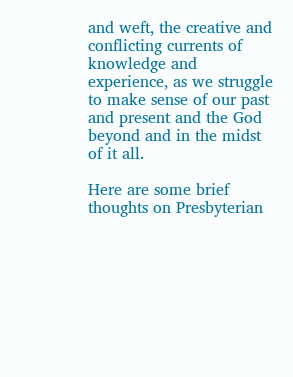and weft, the creative and conflicting currents of knowledge and experience, as we struggle to make sense of our past and present and the God beyond and in the midst of it all.

Here are some brief thoughts on Presbyterian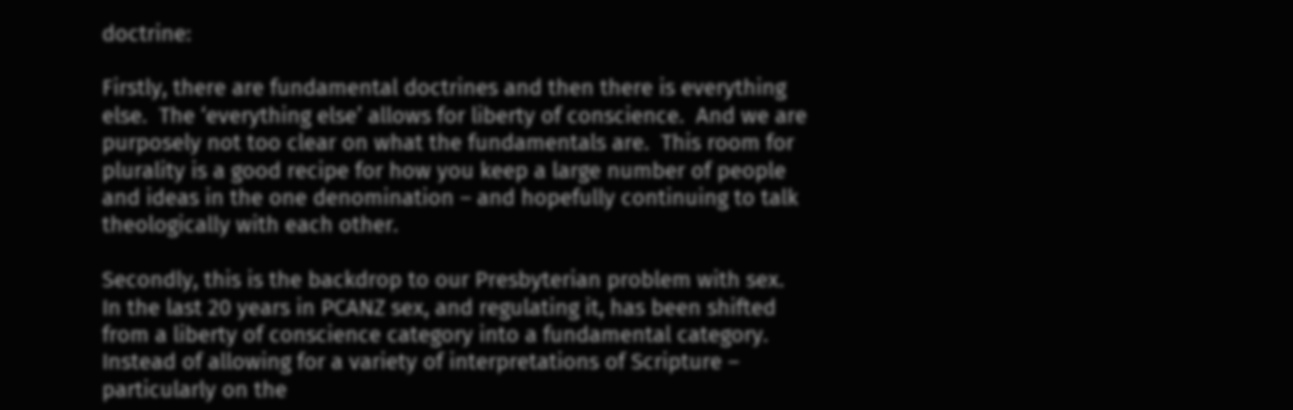doctrine:

Firstly, there are fundamental doctrines and then there is everything else.  The ‘everything else’ allows for liberty of conscience.  And we are purposely not too clear on what the fundamentals are.  This room for plurality is a good recipe for how you keep a large number of people and ideas in the one denomination – and hopefully continuing to talk theologically with each other.

Secondly, this is the backdrop to our Presbyterian problem with sex.  In the last 20 years in PCANZ sex, and regulating it, has been shifted from a liberty of conscience category into a fundamental category.  Instead of allowing for a variety of interpretations of Scripture – particularly on the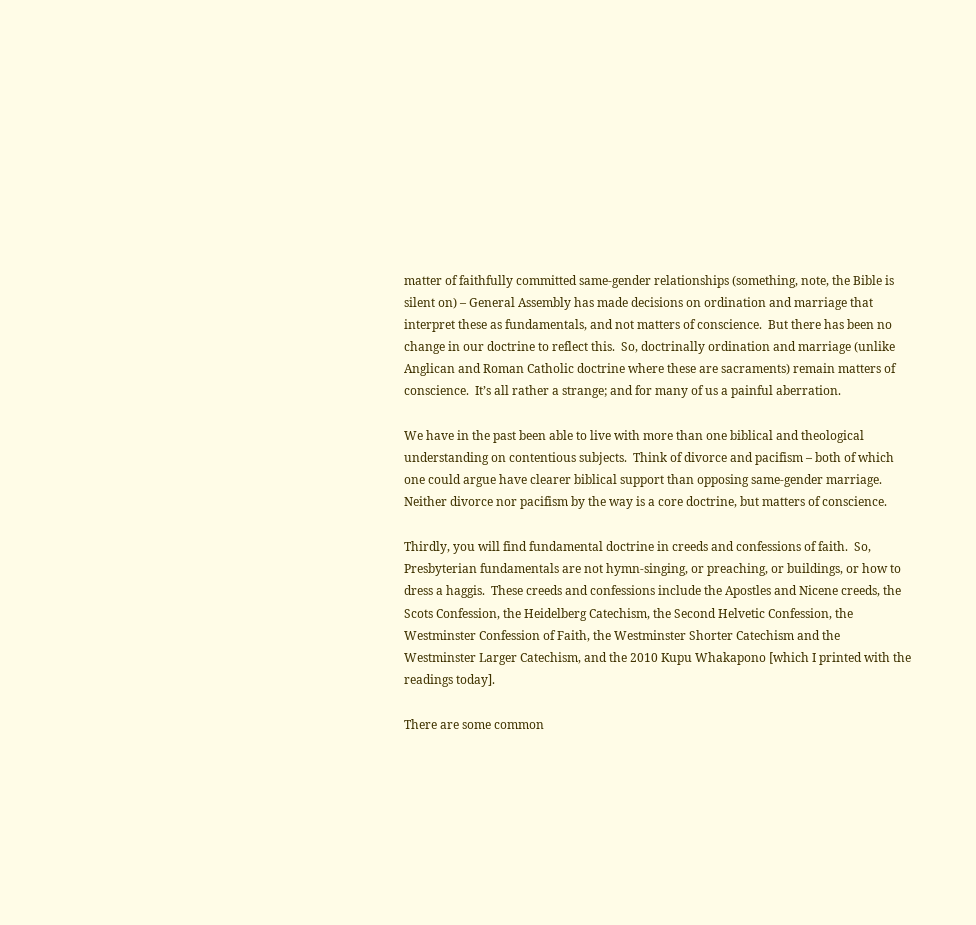matter of faithfully committed same-gender relationships (something, note, the Bible is silent on) – General Assembly has made decisions on ordination and marriage that interpret these as fundamentals, and not matters of conscience.  But there has been no change in our doctrine to reflect this.  So, doctrinally ordination and marriage (unlike Anglican and Roman Catholic doctrine where these are sacraments) remain matters of conscience.  It’s all rather a strange; and for many of us a painful aberration.

We have in the past been able to live with more than one biblical and theological understanding on contentious subjects.  Think of divorce and pacifism – both of which one could argue have clearer biblical support than opposing same-gender marriage.  Neither divorce nor pacifism by the way is a core doctrine, but matters of conscience.

Thirdly, you will find fundamental doctrine in creeds and confessions of faith.  So, Presbyterian fundamentals are not hymn-singing, or preaching, or buildings, or how to dress a haggis.  These creeds and confessions include the Apostles and Nicene creeds, the Scots Confession, the Heidelberg Catechism, the Second Helvetic Confession, the Westminster Confession of Faith, the Westminster Shorter Catechism and the Westminster Larger Catechism, and the 2010 Kupu Whakapono [which I printed with the readings today].

There are some common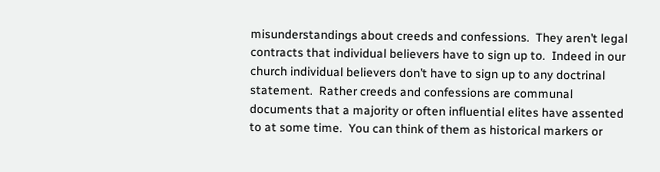misunderstandings about creeds and confessions.  They aren’t legal contracts that individual believers have to sign up to.  Indeed in our church individual believers don’t have to sign up to any doctrinal statement.  Rather creeds and confessions are communal documents that a majority or often influential elites have assented to at some time.  You can think of them as historical markers or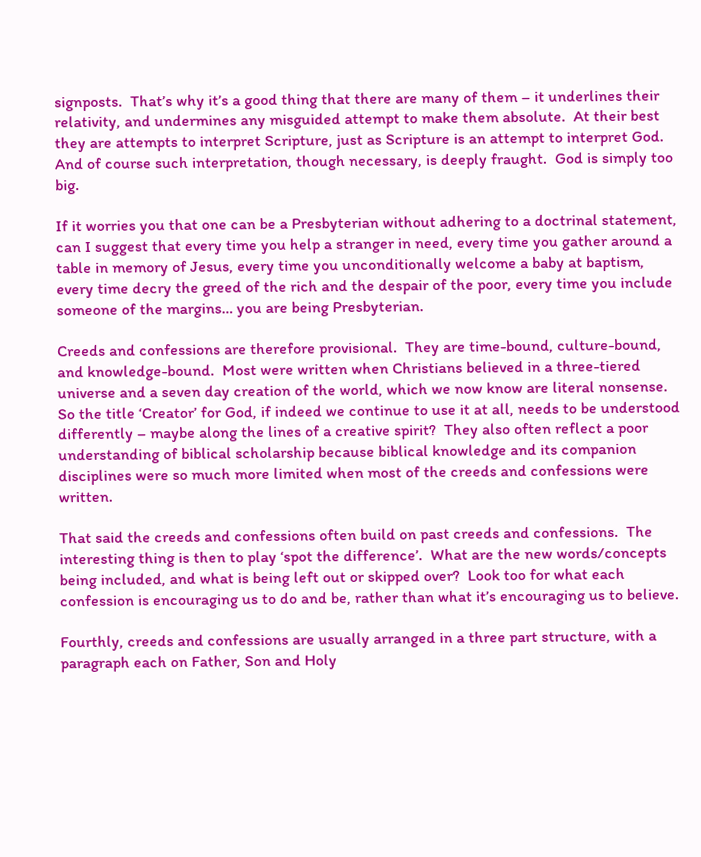signposts.  That’s why it’s a good thing that there are many of them – it underlines their relativity, and undermines any misguided attempt to make them absolute.  At their best they are attempts to interpret Scripture, just as Scripture is an attempt to interpret God.  And of course such interpretation, though necessary, is deeply fraught.  God is simply too big.

If it worries you that one can be a Presbyterian without adhering to a doctrinal statement, can I suggest that every time you help a stranger in need, every time you gather around a table in memory of Jesus, every time you unconditionally welcome a baby at baptism, every time decry the greed of the rich and the despair of the poor, every time you include someone of the margins… you are being Presbyterian.

Creeds and confessions are therefore provisional.  They are time-bound, culture-bound, and knowledge-bound.  Most were written when Christians believed in a three-tiered universe and a seven day creation of the world, which we now know are literal nonsense.  So the title ‘Creator’ for God, if indeed we continue to use it at all, needs to be understood differently – maybe along the lines of a creative spirit?  They also often reflect a poor understanding of biblical scholarship because biblical knowledge and its companion disciplines were so much more limited when most of the creeds and confessions were written.

That said the creeds and confessions often build on past creeds and confessions.  The interesting thing is then to play ‘spot the difference’.  What are the new words/concepts being included, and what is being left out or skipped over?  Look too for what each confession is encouraging us to do and be, rather than what it’s encouraging us to believe.

Fourthly, creeds and confessions are usually arranged in a three part structure, with a paragraph each on Father, Son and Holy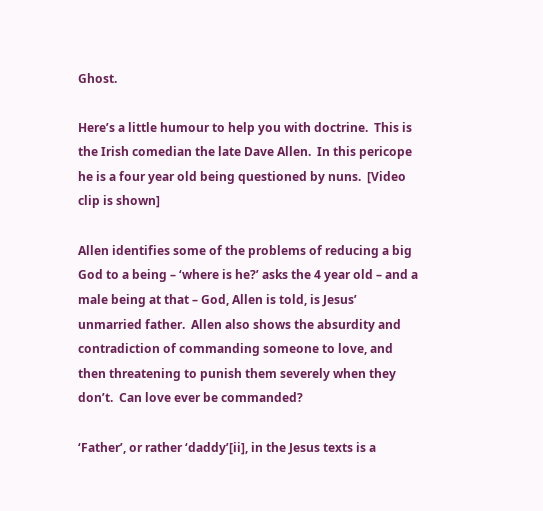Ghost.

Here’s a little humour to help you with doctrine.  This is the Irish comedian the late Dave Allen.  In this pericope he is a four year old being questioned by nuns.  [Video clip is shown]

Allen identifies some of the problems of reducing a big God to a being – ‘where is he?’ asks the 4 year old – and a male being at that – God, Allen is told, is Jesus’ unmarried father.  Allen also shows the absurdity and contradiction of commanding someone to love, and then threatening to punish them severely when they don’t.  Can love ever be commanded?

‘Father’, or rather ‘daddy’[ii], in the Jesus texts is a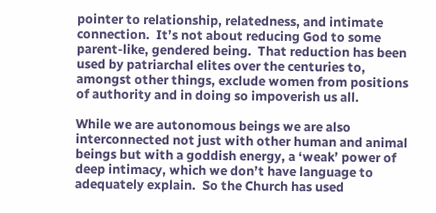pointer to relationship, relatedness, and intimate connection.  It’s not about reducing God to some parent-like, gendered being.  That reduction has been used by patriarchal elites over the centuries to, amongst other things, exclude women from positions of authority and in doing so impoverish us all.

While we are autonomous beings we are also interconnected not just with other human and animal beings but with a goddish energy, a ‘weak’ power of deep intimacy, which we don’t have language to adequately explain.  So the Church has used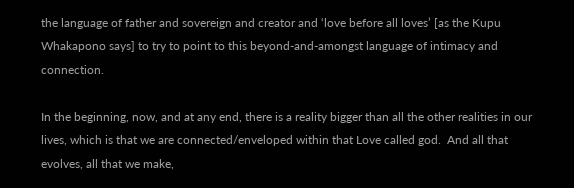the language of father and sovereign and creator and ‘love before all loves’ [as the Kupu Whakapono says] to try to point to this beyond-and-amongst language of intimacy and connection.

In the beginning, now, and at any end, there is a reality bigger than all the other realities in our lives, which is that we are connected/enveloped within that Love called god.  And all that evolves, all that we make,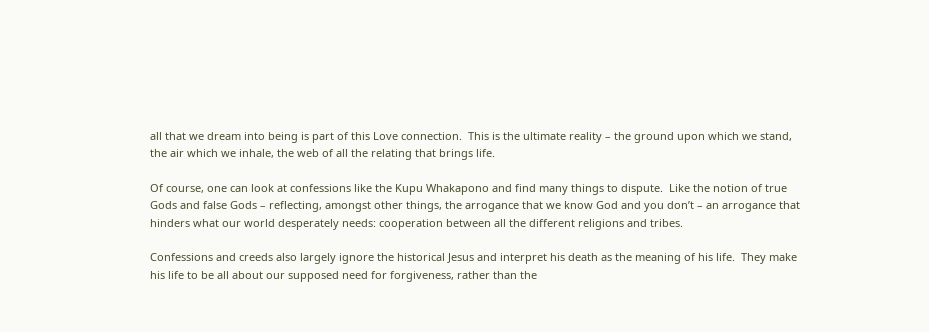all that we dream into being is part of this Love connection.  This is the ultimate reality – the ground upon which we stand, the air which we inhale, the web of all the relating that brings life.

Of course, one can look at confessions like the Kupu Whakapono and find many things to dispute.  Like the notion of true Gods and false Gods – reflecting, amongst other things, the arrogance that we know God and you don’t – an arrogance that hinders what our world desperately needs: cooperation between all the different religions and tribes.

Confessions and creeds also largely ignore the historical Jesus and interpret his death as the meaning of his life.  They make his life to be all about our supposed need for forgiveness, rather than the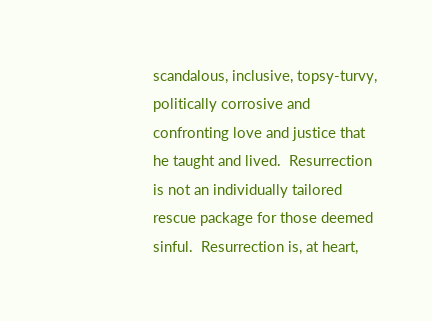scandalous, inclusive, topsy-turvy, politically corrosive and confronting love and justice that he taught and lived.  Resurrection is not an individually tailored rescue package for those deemed sinful.  Resurrection is, at heart,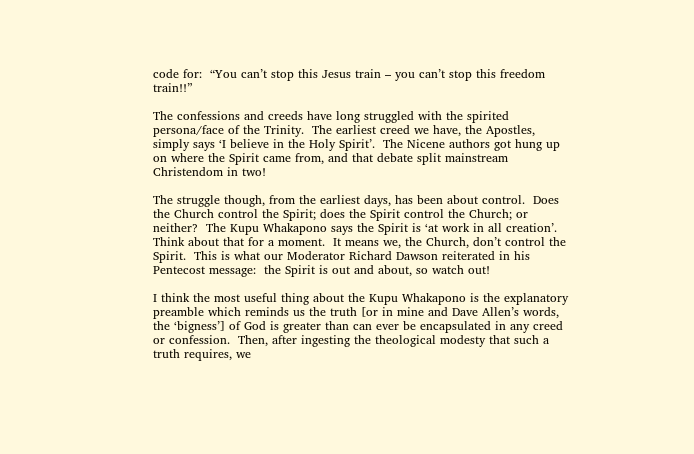code for:  “You can’t stop this Jesus train – you can’t stop this freedom train!!”

The confessions and creeds have long struggled with the spirited persona/face of the Trinity.  The earliest creed we have, the Apostles, simply says ‘I believe in the Holy Spirit’.  The Nicene authors got hung up on where the Spirit came from, and that debate split mainstream Christendom in two!

The struggle though, from the earliest days, has been about control.  Does the Church control the Spirit; does the Spirit control the Church; or neither?  The Kupu Whakapono says the Spirit is ‘at work in all creation’.  Think about that for a moment.  It means we, the Church, don’t control the Spirit.  This is what our Moderator Richard Dawson reiterated in his Pentecost message:  the Spirit is out and about, so watch out!

I think the most useful thing about the Kupu Whakapono is the explanatory preamble which reminds us the truth [or in mine and Dave Allen’s words, the ‘bigness’] of God is greater than can ever be encapsulated in any creed or confession.  Then, after ingesting the theological modesty that such a truth requires, we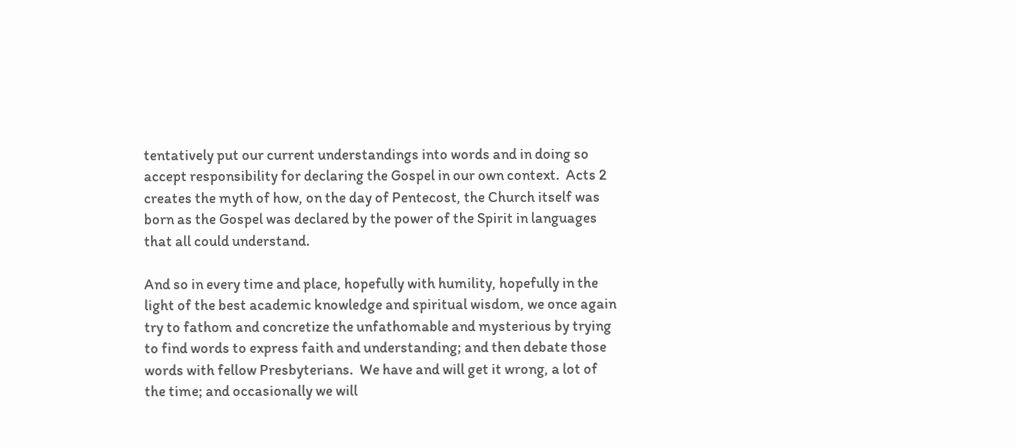tentatively put our current understandings into words and in doing so accept responsibility for declaring the Gospel in our own context.  Acts 2 creates the myth of how, on the day of Pentecost, the Church itself was born as the Gospel was declared by the power of the Spirit in languages that all could understand.

And so in every time and place, hopefully with humility, hopefully in the light of the best academic knowledge and spiritual wisdom, we once again try to fathom and concretize the unfathomable and mysterious by trying to find words to express faith and understanding; and then debate those words with fellow Presbyterians.  We have and will get it wrong, a lot of the time; and occasionally we will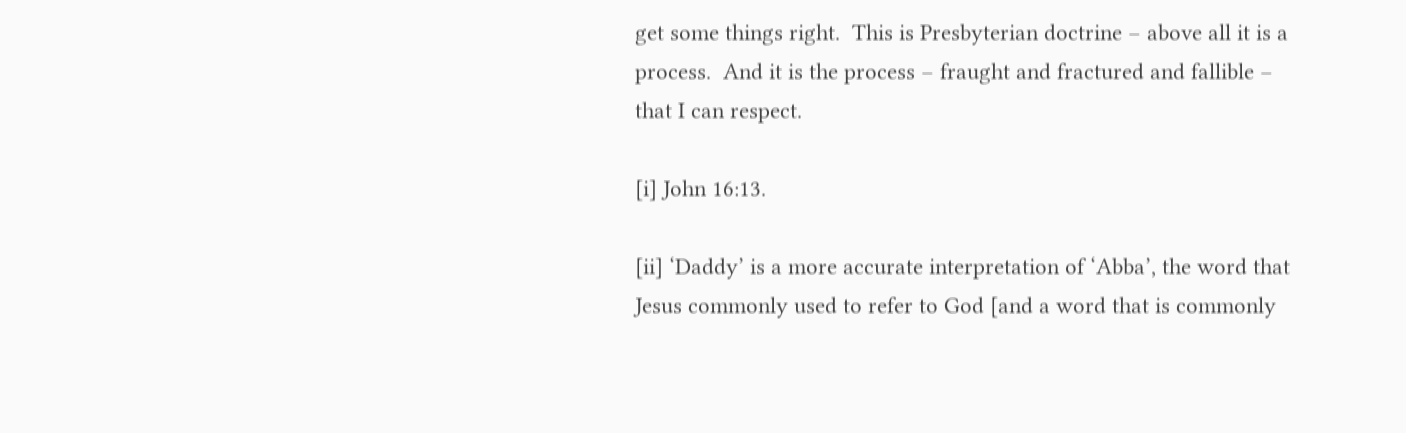get some things right.  This is Presbyterian doctrine – above all it is a process.  And it is the process – fraught and fractured and fallible – that I can respect.

[i] John 16:13.

[ii] ‘Daddy’ is a more accurate interpretation of ‘Abba’, the word that Jesus commonly used to refer to God [and a word that is commonly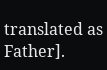translated as Father].